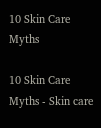10 Skin Care Myths

10 Skin Care Myths - Skin care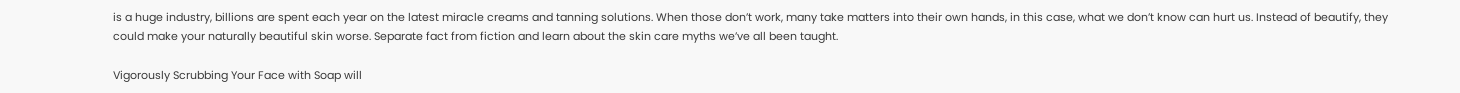is a huge industry, billions are spent each year on the latest miracle creams and tanning solutions. When those don’t work, many take matters into their own hands, in this case, what we don’t know can hurt us. Instead of beautify, they could make your naturally beautiful skin worse. Separate fact from fiction and learn about the skin care myths we’ve all been taught.

Vigorously Scrubbing Your Face with Soap will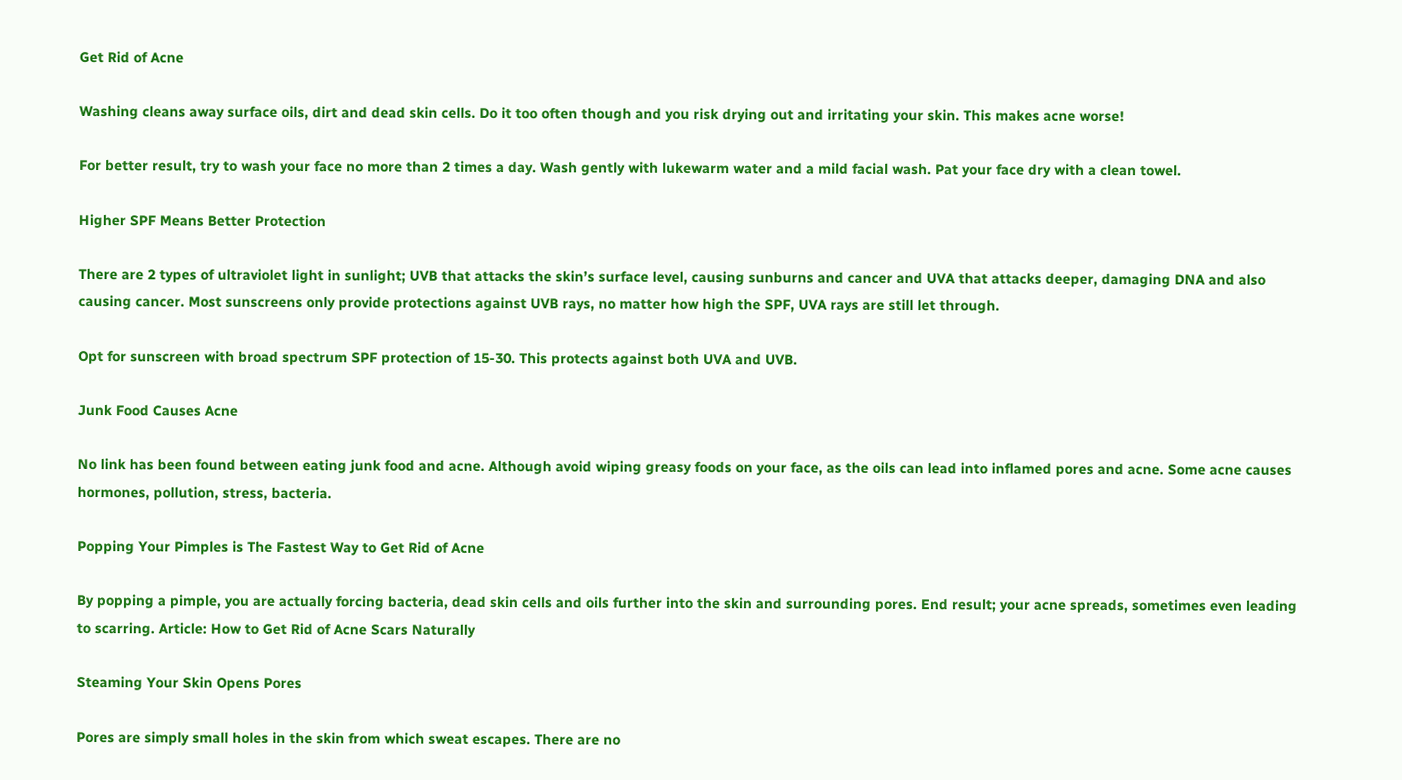Get Rid of Acne

Washing cleans away surface oils, dirt and dead skin cells. Do it too often though and you risk drying out and irritating your skin. This makes acne worse!

For better result, try to wash your face no more than 2 times a day. Wash gently with lukewarm water and a mild facial wash. Pat your face dry with a clean towel.

Higher SPF Means Better Protection

There are 2 types of ultraviolet light in sunlight; UVB that attacks the skin’s surface level, causing sunburns and cancer and UVA that attacks deeper, damaging DNA and also causing cancer. Most sunscreens only provide protections against UVB rays, no matter how high the SPF, UVA rays are still let through.

Opt for sunscreen with broad spectrum SPF protection of 15-30. This protects against both UVA and UVB.

Junk Food Causes Acne

No link has been found between eating junk food and acne. Although avoid wiping greasy foods on your face, as the oils can lead into inflamed pores and acne. Some acne causes hormones, pollution, stress, bacteria.

Popping Your Pimples is The Fastest Way to Get Rid of Acne

By popping a pimple, you are actually forcing bacteria, dead skin cells and oils further into the skin and surrounding pores. End result; your acne spreads, sometimes even leading to scarring. Article: How to Get Rid of Acne Scars Naturally

Steaming Your Skin Opens Pores

Pores are simply small holes in the skin from which sweat escapes. There are no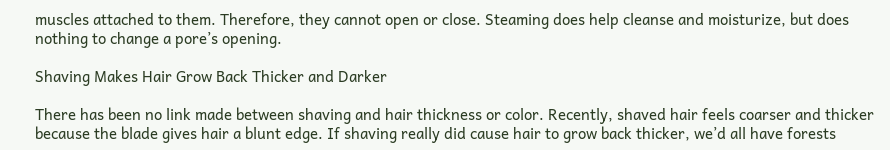muscles attached to them. Therefore, they cannot open or close. Steaming does help cleanse and moisturize, but does nothing to change a pore’s opening.

Shaving Makes Hair Grow Back Thicker and Darker

There has been no link made between shaving and hair thickness or color. Recently, shaved hair feels coarser and thicker because the blade gives hair a blunt edge. If shaving really did cause hair to grow back thicker, we’d all have forests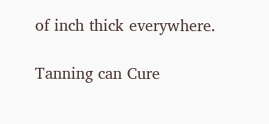of inch thick everywhere.

Tanning can Cure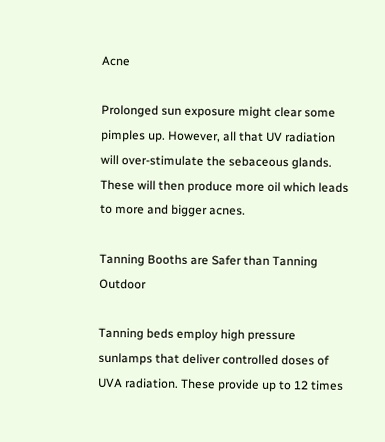Acne

Prolonged sun exposure might clear some pimples up. However, all that UV radiation will over-stimulate the sebaceous glands. These will then produce more oil which leads to more and bigger acnes.

Tanning Booths are Safer than Tanning Outdoor

Tanning beds employ high pressure sunlamps that deliver controlled doses of UVA radiation. These provide up to 12 times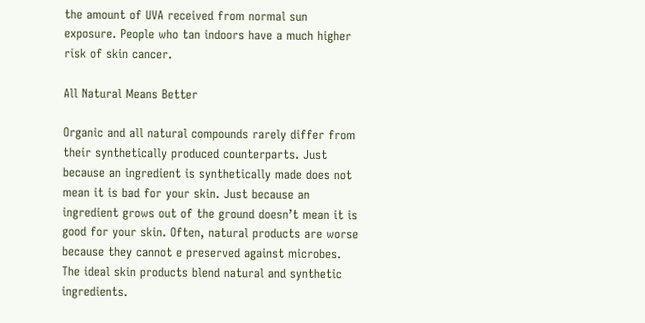the amount of UVA received from normal sun exposure. People who tan indoors have a much higher risk of skin cancer.

All Natural Means Better

Organic and all natural compounds rarely differ from their synthetically produced counterparts. Just because an ingredient is synthetically made does not mean it is bad for your skin. Just because an ingredient grows out of the ground doesn’t mean it is good for your skin. Often, natural products are worse because they cannot e preserved against microbes. The ideal skin products blend natural and synthetic ingredients.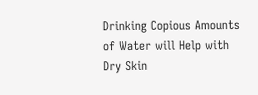Drinking Copious Amounts of Water will Help with Dry Skin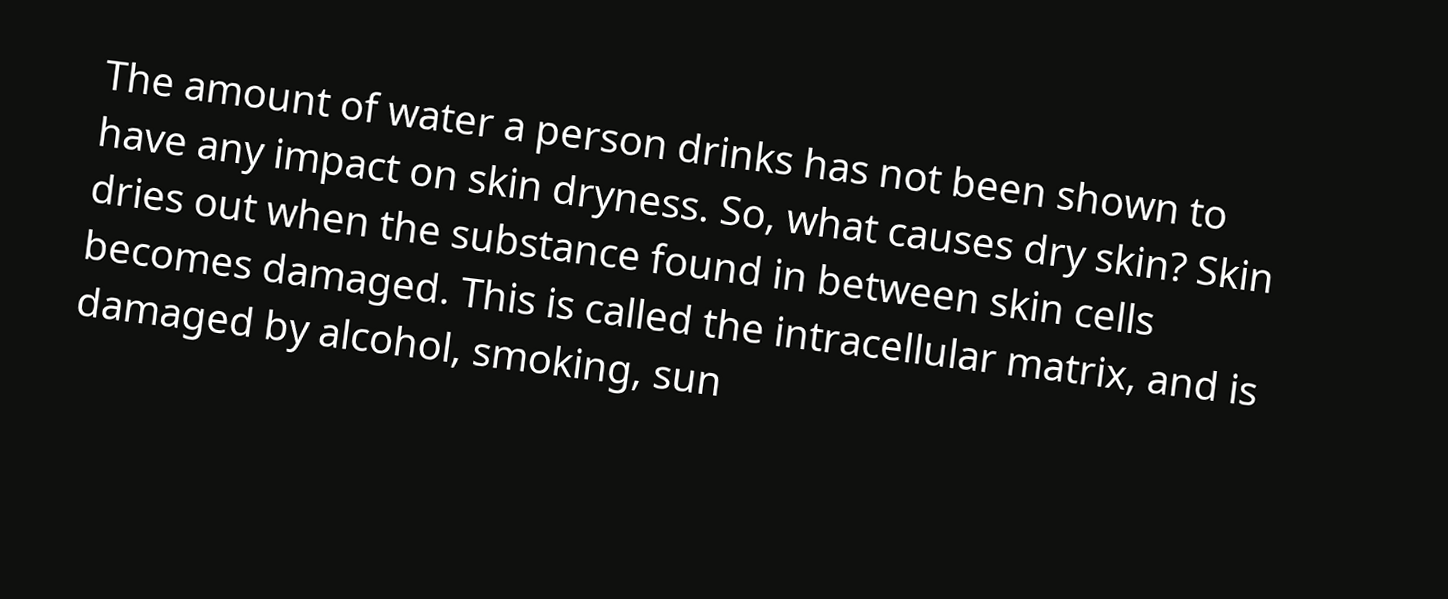The amount of water a person drinks has not been shown to have any impact on skin dryness. So, what causes dry skin? Skin dries out when the substance found in between skin cells becomes damaged. This is called the intracellular matrix, and is damaged by alcohol, smoking, sun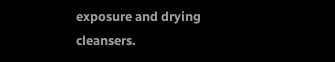exposure and drying cleansers.